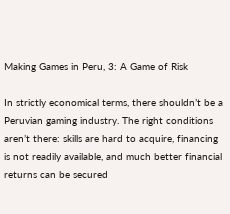Making Games in Peru, 3: A Game of Risk

In strictly economical terms, there shouldn’t be a Peruvian gaming industry. The right conditions aren’t there: skills are hard to acquire, financing is not readily available, and much better financial returns can be secured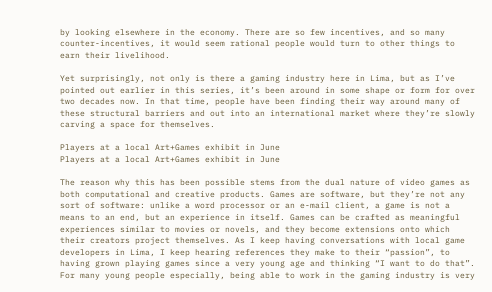by looking elsewhere in the economy. There are so few incentives, and so many counter-incentives, it would seem rational people would turn to other things to earn their livelihood.

Yet surprisingly, not only is there a gaming industry here in Lima, but as I’ve pointed out earlier in this series, it’s been around in some shape or form for over two decades now. In that time, people have been finding their way around many of these structural barriers and out into an international market where they’re slowly carving a space for themselves.

Players at a local Art+Games exhibit in June
Players at a local Art+Games exhibit in June

The reason why this has been possible stems from the dual nature of video games as both computational and creative products. Games are software, but they’re not any sort of software: unlike a word processor or an e-mail client, a game is not a means to an end, but an experience in itself. Games can be crafted as meaningful experiences similar to movies or novels, and they become extensions onto which their creators project themselves. As I keep having conversations with local game developers in Lima, I keep hearing references they make to their “passion”, to having grown playing games since a very young age and thinking “I want to do that”. For many young people especially, being able to work in the gaming industry is very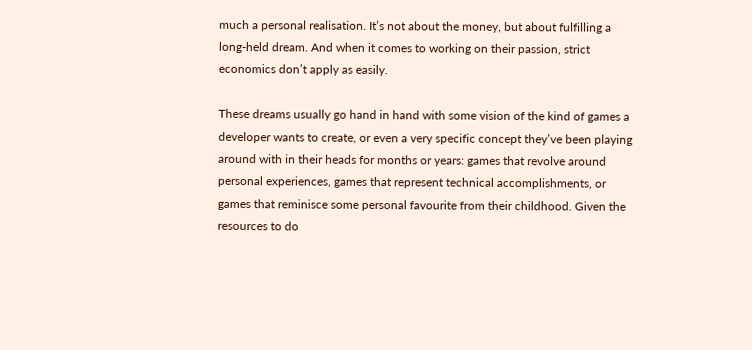much a personal realisation. It’s not about the money, but about fulfilling a long-held dream. And when it comes to working on their passion, strict economics don’t apply as easily.

These dreams usually go hand in hand with some vision of the kind of games a developer wants to create, or even a very specific concept they’ve been playing around with in their heads for months or years: games that revolve around personal experiences, games that represent technical accomplishments, or games that reminisce some personal favourite from their childhood. Given the resources to do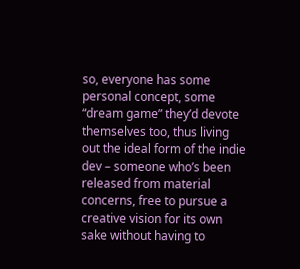so, everyone has some personal concept, some “dream game” they’d devote themselves too, thus living out the ideal form of the indie dev – someone who’s been released from material concerns, free to pursue a creative vision for its own sake without having to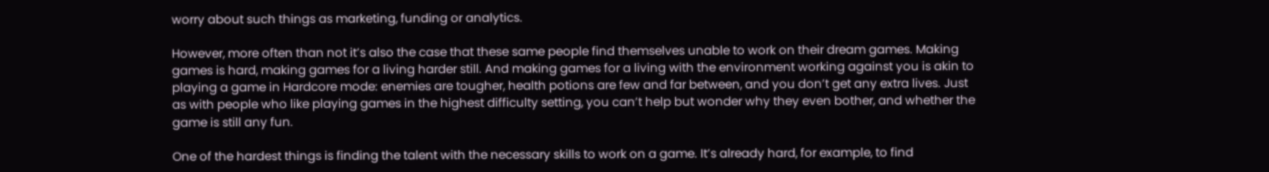worry about such things as marketing, funding or analytics.

However, more often than not it’s also the case that these same people find themselves unable to work on their dream games. Making games is hard, making games for a living harder still. And making games for a living with the environment working against you is akin to playing a game in Hardcore mode: enemies are tougher, health potions are few and far between, and you don’t get any extra lives. Just as with people who like playing games in the highest difficulty setting, you can’t help but wonder why they even bother, and whether the game is still any fun.

One of the hardest things is finding the talent with the necessary skills to work on a game. It’s already hard, for example, to find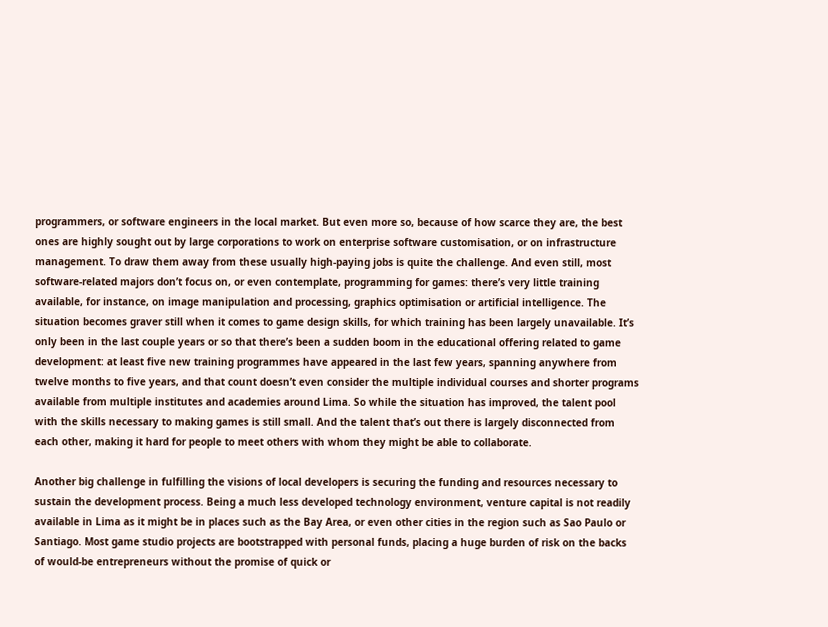programmers, or software engineers in the local market. But even more so, because of how scarce they are, the best ones are highly sought out by large corporations to work on enterprise software customisation, or on infrastructure management. To draw them away from these usually high-paying jobs is quite the challenge. And even still, most software-related majors don’t focus on, or even contemplate, programming for games: there’s very little training available, for instance, on image manipulation and processing, graphics optimisation or artificial intelligence. The situation becomes graver still when it comes to game design skills, for which training has been largely unavailable. It’s only been in the last couple years or so that there’s been a sudden boom in the educational offering related to game development: at least five new training programmes have appeared in the last few years, spanning anywhere from twelve months to five years, and that count doesn’t even consider the multiple individual courses and shorter programs available from multiple institutes and academies around Lima. So while the situation has improved, the talent pool with the skills necessary to making games is still small. And the talent that’s out there is largely disconnected from each other, making it hard for people to meet others with whom they might be able to collaborate.

Another big challenge in fulfilling the visions of local developers is securing the funding and resources necessary to sustain the development process. Being a much less developed technology environment, venture capital is not readily available in Lima as it might be in places such as the Bay Area, or even other cities in the region such as Sao Paulo or Santiago. Most game studio projects are bootstrapped with personal funds, placing a huge burden of risk on the backs of would-be entrepreneurs without the promise of quick or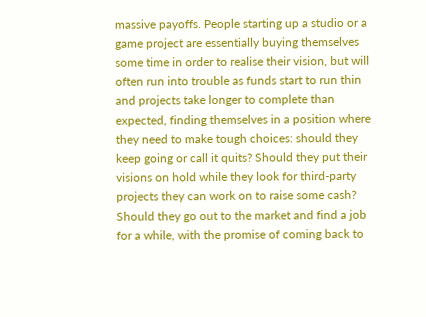massive payoffs. People starting up a studio or a game project are essentially buying themselves some time in order to realise their vision, but will often run into trouble as funds start to run thin and projects take longer to complete than expected, finding themselves in a position where they need to make tough choices: should they keep going or call it quits? Should they put their visions on hold while they look for third-party projects they can work on to raise some cash? Should they go out to the market and find a job for a while, with the promise of coming back to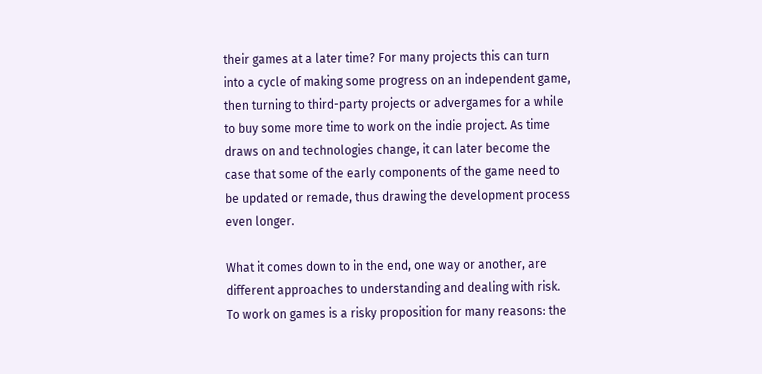their games at a later time? For many projects this can turn into a cycle of making some progress on an independent game, then turning to third-party projects or advergames for a while to buy some more time to work on the indie project. As time draws on and technologies change, it can later become the case that some of the early components of the game need to be updated or remade, thus drawing the development process even longer.

What it comes down to in the end, one way or another, are different approaches to understanding and dealing with risk. To work on games is a risky proposition for many reasons: the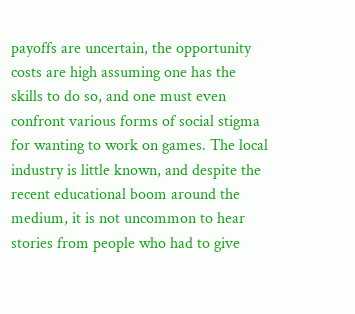payoffs are uncertain, the opportunity costs are high assuming one has the skills to do so, and one must even confront various forms of social stigma for wanting to work on games. The local industry is little known, and despite the recent educational boom around the medium, it is not uncommon to hear stories from people who had to give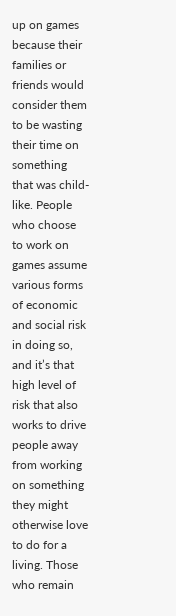up on games because their families or friends would consider them to be wasting their time on something that was child-like. People who choose to work on games assume various forms of economic and social risk in doing so, and it’s that high level of risk that also works to drive people away from working on something they might otherwise love to do for a living. Those who remain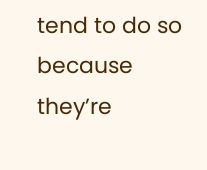tend to do so because they’re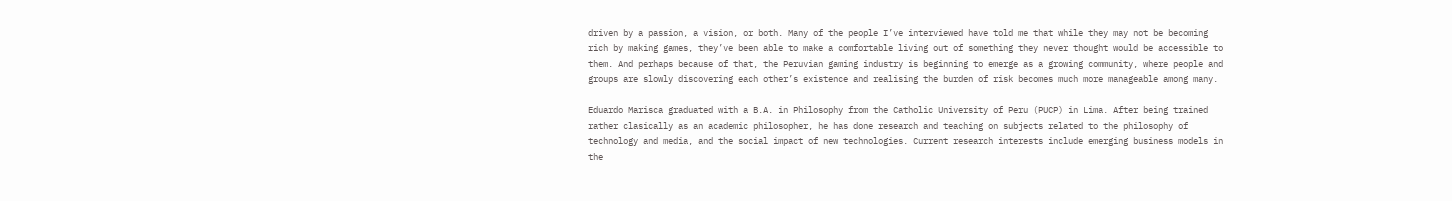driven by a passion, a vision, or both. Many of the people I’ve interviewed have told me that while they may not be becoming rich by making games, they’ve been able to make a comfortable living out of something they never thought would be accessible to them. And perhaps because of that, the Peruvian gaming industry is beginning to emerge as a growing community, where people and groups are slowly discovering each other’s existence and realising the burden of risk becomes much more manageable among many.

Eduardo Marisca graduated with a B.A. in Philosophy from the Catholic University of Peru (PUCP) in Lima. After being trained rather clasically as an academic philosopher, he has done research and teaching on subjects related to the philosophy of technology and media, and the social impact of new technologies. Current research interests include emerging business models in the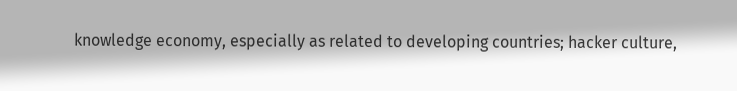knowledge economy, especially as related to developing countries; hacker culture,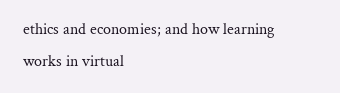ethics and economies; and how learning works in virtual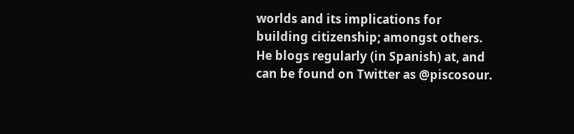worlds and its implications for building citizenship; amongst others. He blogs regularly (in Spanish) at, and can be found on Twitter as @piscosour.